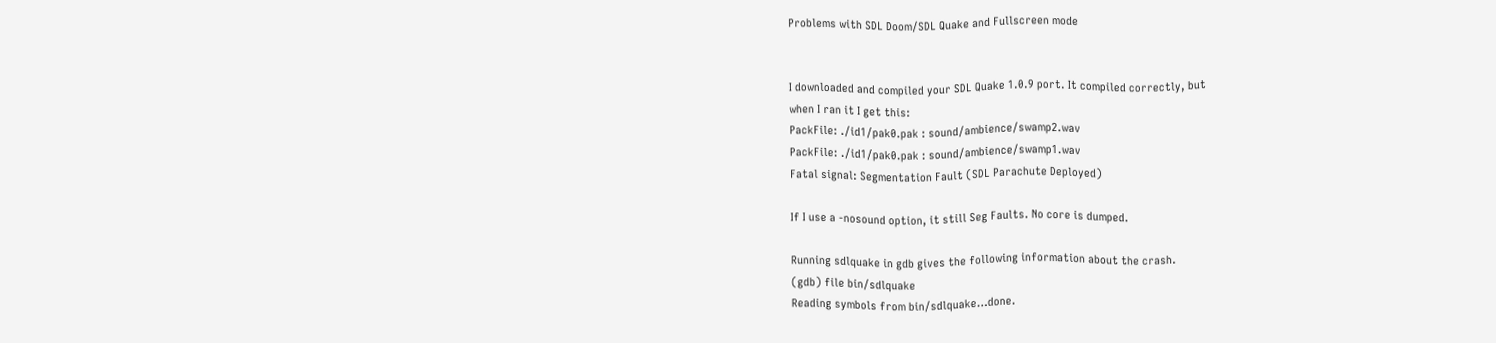Problems with SDL Doom/SDL Quake and Fullscreen mode


I downloaded and compiled your SDL Quake 1.0.9 port. It compiled correctly, but
when I ran it I get this:
PackFile: ./id1/pak0.pak : sound/ambience/swamp2.wav
PackFile: ./id1/pak0.pak : sound/ambience/swamp1.wav
Fatal signal: Segmentation Fault (SDL Parachute Deployed)

If I use a -nosound option, it still Seg Faults. No core is dumped.

Running sdlquake in gdb gives the following information about the crash.
(gdb) file bin/sdlquake
Reading symbols from bin/sdlquake…done.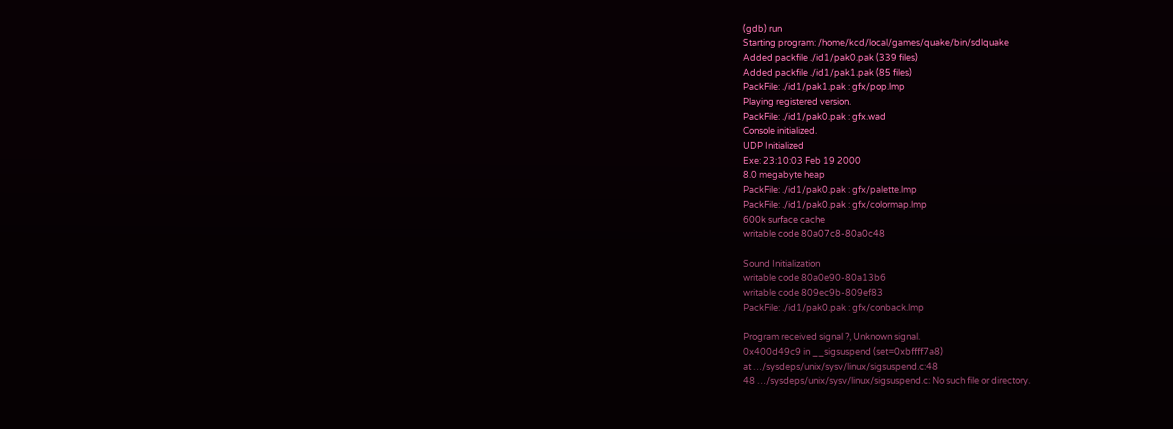(gdb) run
Starting program: /home/kcd/local/games/quake/bin/sdlquake
Added packfile ./id1/pak0.pak (339 files)
Added packfile ./id1/pak1.pak (85 files)
PackFile: ./id1/pak1.pak : gfx/pop.lmp
Playing registered version.
PackFile: ./id1/pak0.pak : gfx.wad
Console initialized.
UDP Initialized
Exe: 23:10:03 Feb 19 2000
8.0 megabyte heap
PackFile: ./id1/pak0.pak : gfx/palette.lmp
PackFile: ./id1/pak0.pak : gfx/colormap.lmp
600k surface cache
writable code 80a07c8-80a0c48

Sound Initialization
writable code 80a0e90-80a13b6
writable code 809ec9b-809ef83
PackFile: ./id1/pak0.pak : gfx/conback.lmp

Program received signal ?, Unknown signal.
0x400d49c9 in __sigsuspend (set=0xbffff7a8)
at …/sysdeps/unix/sysv/linux/sigsuspend.c:48
48 …/sysdeps/unix/sysv/linux/sigsuspend.c: No such file or directory.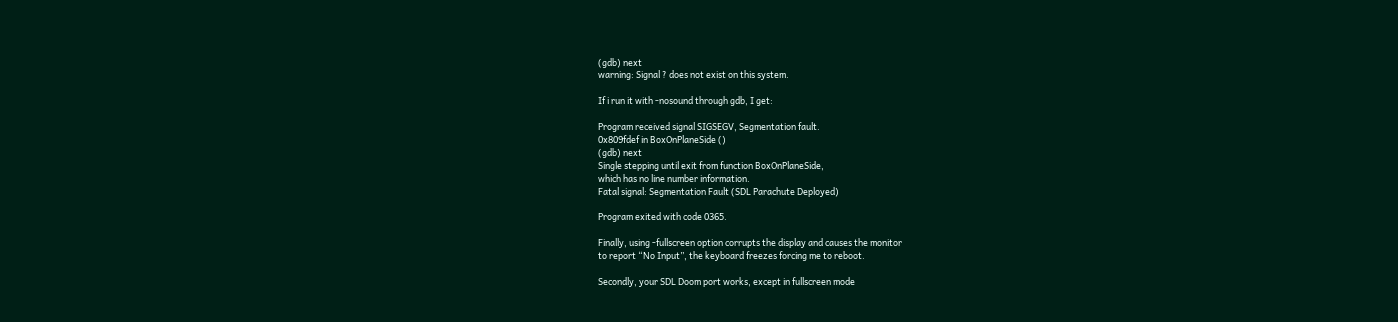(gdb) next
warning: Signal ? does not exist on this system.

If i run it with -nosound through gdb, I get:

Program received signal SIGSEGV, Segmentation fault.
0x809fdef in BoxOnPlaneSide ()
(gdb) next
Single stepping until exit from function BoxOnPlaneSide,
which has no line number information.
Fatal signal: Segmentation Fault (SDL Parachute Deployed)

Program exited with code 0365.

Finally, using -fullscreen option corrupts the display and causes the monitor
to report “No Input”, the keyboard freezes forcing me to reboot.

Secondly, your SDL Doom port works, except in fullscreen mode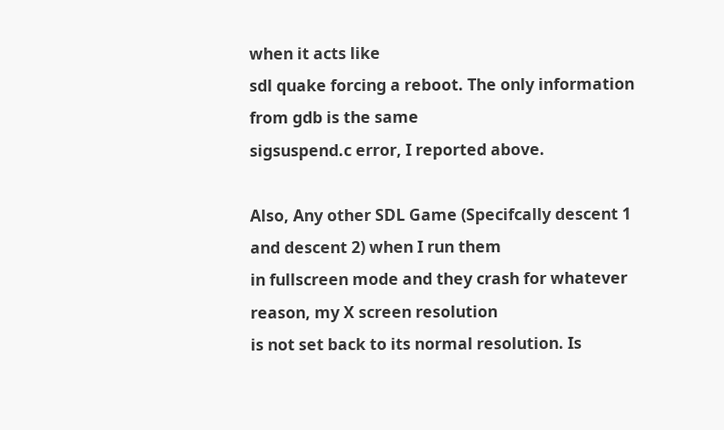when it acts like
sdl quake forcing a reboot. The only information from gdb is the same
sigsuspend.c error, I reported above.

Also, Any other SDL Game (Specifcally descent 1 and descent 2) when I run them
in fullscreen mode and they crash for whatever reason, my X screen resolution
is not set back to its normal resolution. Is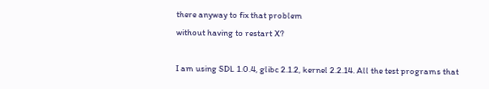there anyway to fix that problem
without having to restart X?

I am using SDL 1.0.4, glibc 2.1.2, kernel 2.2.14. All the test programs that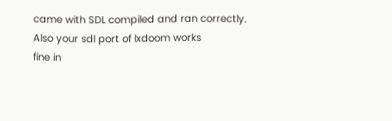came with SDL compiled and ran correctly. Also your sdl port of lxdoom works
fine in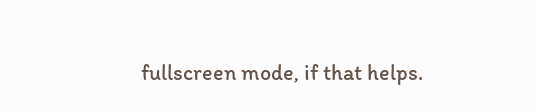fullscreen mode, if that helps.